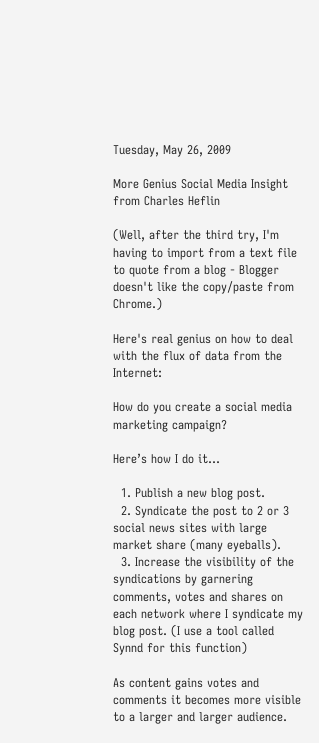Tuesday, May 26, 2009

More Genius Social Media Insight from Charles Heflin

(Well, after the third try, I'm having to import from a text file to quote from a blog - Blogger doesn't like the copy/paste from Chrome.)

Here's real genius on how to deal with the flux of data from the Internet:

How do you create a social media marketing campaign?

Here’s how I do it…

  1. Publish a new blog post.
  2. Syndicate the post to 2 or 3 social news sites with large market share (many eyeballs).
  3. Increase the visibility of the syndications by garnering comments, votes and shares on each network where I syndicate my blog post. (I use a tool called Synnd for this function)

As content gains votes and comments it becomes more visible to a larger and larger audience.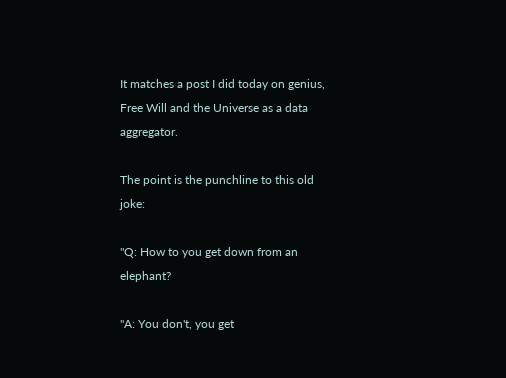It matches a post I did today on genius, Free Will and the Universe as a data aggregator.

The point is the punchline to this old joke:

"Q: How to you get down from an elephant?

"A: You don't, you get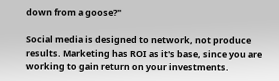down from a goose?"

Social media is designed to network, not produce results. Marketing has ROI as it's base, since you are working to gain return on your investments.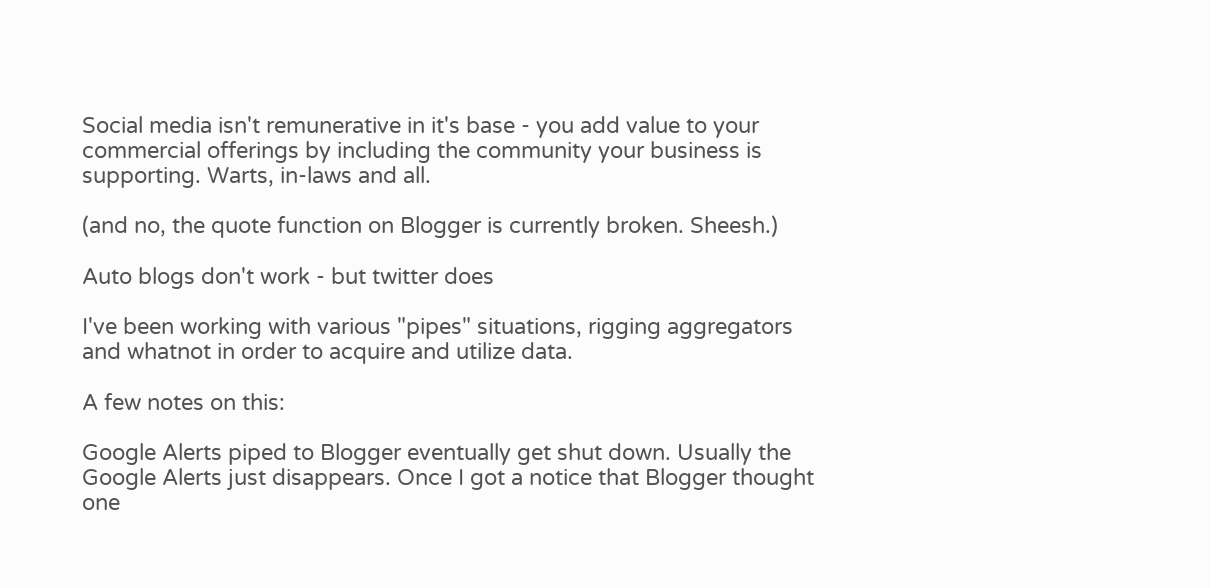Social media isn't remunerative in it's base - you add value to your commercial offerings by including the community your business is supporting. Warts, in-laws and all.

(and no, the quote function on Blogger is currently broken. Sheesh.)

Auto blogs don't work - but twitter does

I've been working with various "pipes" situations, rigging aggregators and whatnot in order to acquire and utilize data.

A few notes on this:

Google Alerts piped to Blogger eventually get shut down. Usually the Google Alerts just disappears. Once I got a notice that Blogger thought one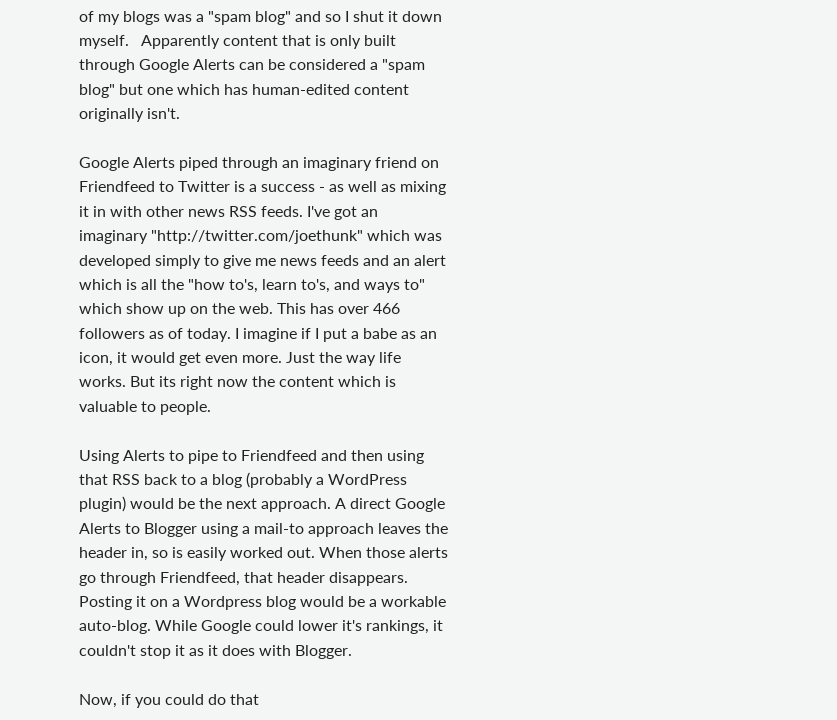of my blogs was a "spam blog" and so I shut it down myself.   Apparently content that is only built through Google Alerts can be considered a "spam blog" but one which has human-edited content originally isn't.

Google Alerts piped through an imaginary friend on Friendfeed to Twitter is a success - as well as mixing it in with other news RSS feeds. I've got an imaginary "http://twitter.com/joethunk" which was developed simply to give me news feeds and an alert which is all the "how to's, learn to's, and ways to" which show up on the web. This has over 466 followers as of today. I imagine if I put a babe as an icon, it would get even more. Just the way life works. But its right now the content which is valuable to people.

Using Alerts to pipe to Friendfeed and then using that RSS back to a blog (probably a WordPress plugin) would be the next approach. A direct Google Alerts to Blogger using a mail-to approach leaves the header in, so is easily worked out. When those alerts go through Friendfeed, that header disappears. Posting it on a Wordpress blog would be a workable auto-blog. While Google could lower it's rankings, it couldn't stop it as it does with Blogger.

Now, if you could do that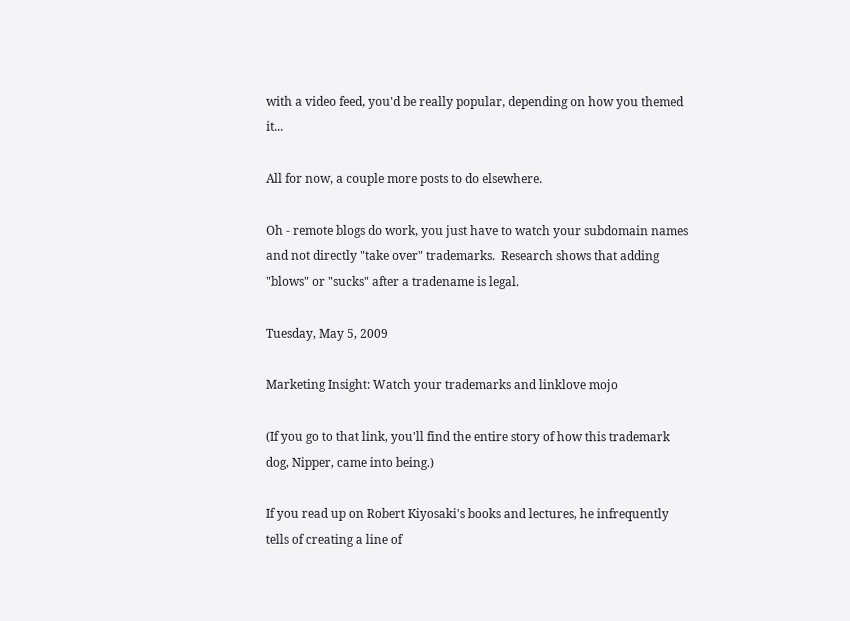with a video feed, you'd be really popular, depending on how you themed it...

All for now, a couple more posts to do elsewhere.

Oh - remote blogs do work, you just have to watch your subdomain names and not directly "take over" trademarks.  Research shows that adding "blows" or "sucks" after a tradename is legal.

Tuesday, May 5, 2009

Marketing Insight: Watch your trademarks and linklove mojo

(If you go to that link, you'll find the entire story of how this trademark dog, Nipper, came into being.)

If you read up on Robert Kiyosaki's books and lectures, he infrequently tells of creating a line of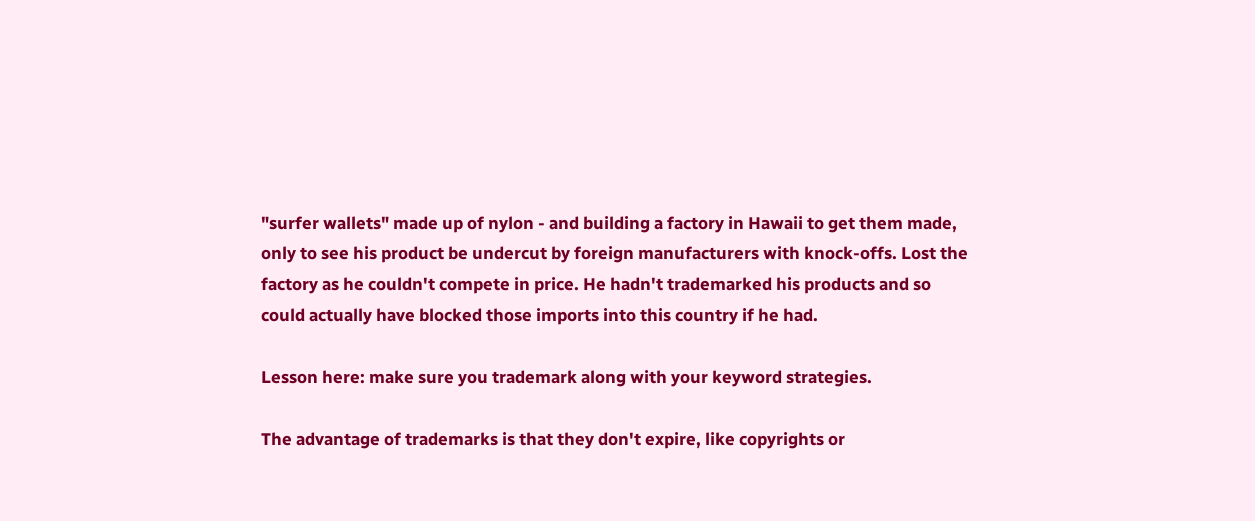"surfer wallets" made up of nylon - and building a factory in Hawaii to get them made, only to see his product be undercut by foreign manufacturers with knock-offs. Lost the factory as he couldn't compete in price. He hadn't trademarked his products and so could actually have blocked those imports into this country if he had.

Lesson here: make sure you trademark along with your keyword strategies.

The advantage of trademarks is that they don't expire, like copyrights or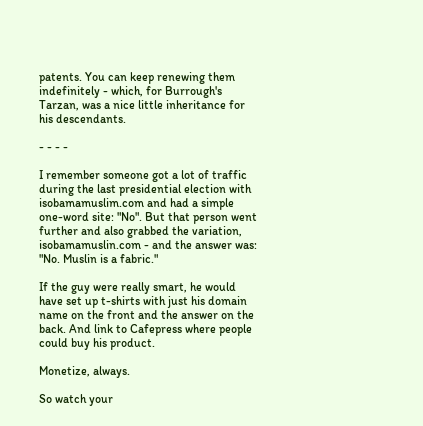patents. You can keep renewing them indefinitely - which, for Burrough's Tarzan, was a nice little inheritance for his descendants.

- - - -

I remember someone got a lot of traffic during the last presidential election with isobamamuslim.com and had a simple one-word site: "No". But that person went further and also grabbed the variation, isobamamuslin.com - and the answer was: "No. Muslin is a fabric."

If the guy were really smart, he would have set up t-shirts with just his domain name on the front and the answer on the back. And link to Cafepress where people could buy his product.

Monetize, always.

So watch your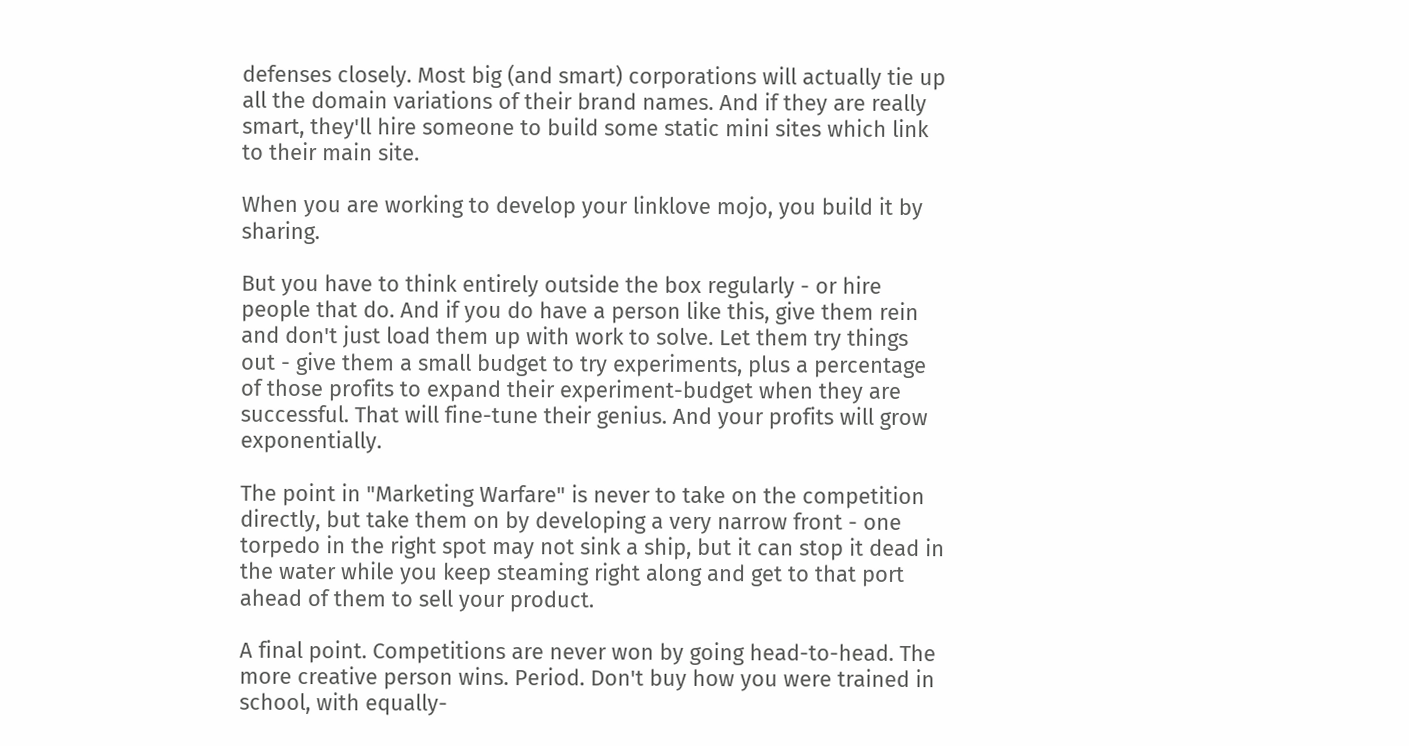defenses closely. Most big (and smart) corporations will actually tie up all the domain variations of their brand names. And if they are really smart, they'll hire someone to build some static mini sites which link to their main site.

When you are working to develop your linklove mojo, you build it by sharing.

But you have to think entirely outside the box regularly - or hire people that do. And if you do have a person like this, give them rein and don't just load them up with work to solve. Let them try things out - give them a small budget to try experiments, plus a percentage of those profits to expand their experiment-budget when they are successful. That will fine-tune their genius. And your profits will grow exponentially.

The point in "Marketing Warfare" is never to take on the competition directly, but take them on by developing a very narrow front - one torpedo in the right spot may not sink a ship, but it can stop it dead in the water while you keep steaming right along and get to that port ahead of them to sell your product.

A final point. Competitions are never won by going head-to-head. The more creative person wins. Period. Don't buy how you were trained in school, with equally-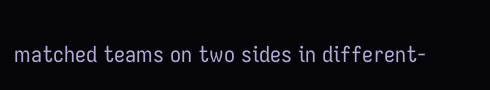matched teams on two sides in different-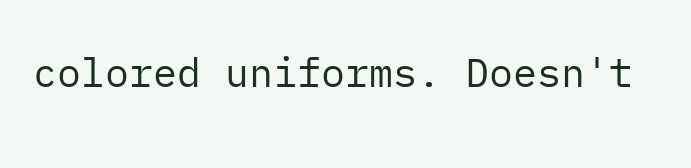colored uniforms. Doesn't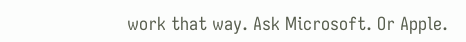work that way. Ask Microsoft. Or Apple.